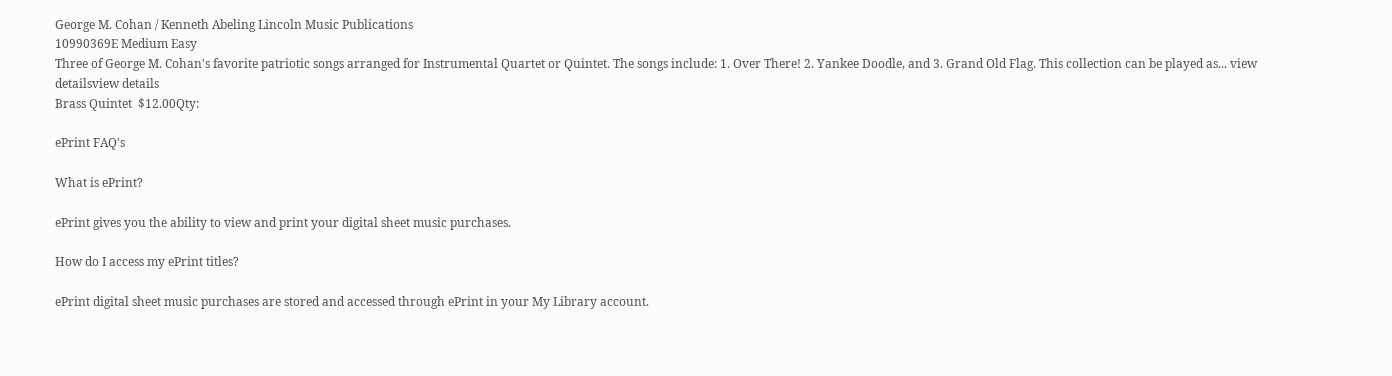George M. Cohan / Kenneth Abeling Lincoln Music Publications
10990369E Medium Easy
Three of George M. Cohan's favorite patriotic songs arranged for Instrumental Quartet or Quintet. The songs include: 1. Over There! 2. Yankee Doodle, and 3. Grand Old Flag. This collection can be played as... view detailsview details
Brass Quintet  $12.00Qty:

ePrint FAQ's

What is ePrint?

ePrint gives you the ability to view and print your digital sheet music purchases.

How do I access my ePrint titles?

ePrint digital sheet music purchases are stored and accessed through ePrint in your My Library account.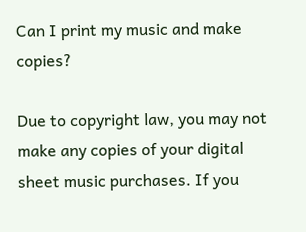Can I print my music and make copies?

Due to copyright law, you may not make any copies of your digital sheet music purchases. If you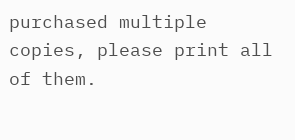purchased multiple copies, please print all of them.